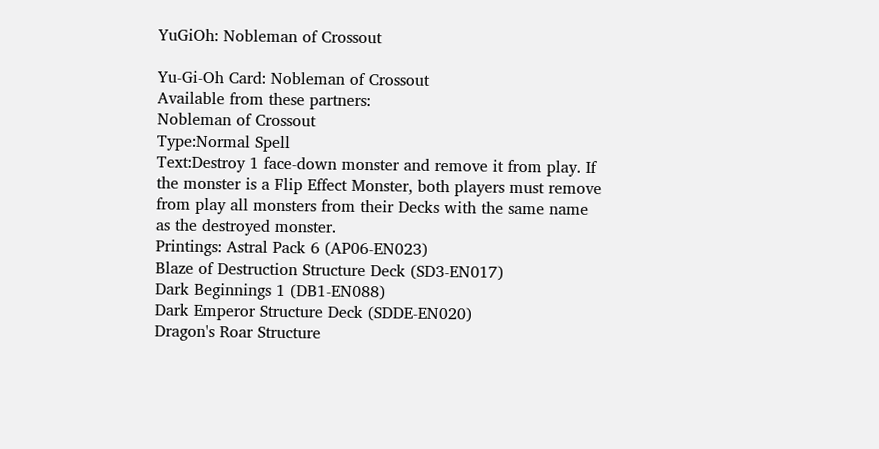YuGiOh: Nobleman of Crossout

Yu-Gi-Oh Card: Nobleman of Crossout
Available from these partners:
Nobleman of Crossout
Type:Normal Spell
Text:Destroy 1 face-down monster and remove it from play. If the monster is a Flip Effect Monster, both players must remove from play all monsters from their Decks with the same name as the destroyed monster.
Printings: Astral Pack 6 (AP06-EN023)
Blaze of Destruction Structure Deck (SD3-EN017)
Dark Beginnings 1 (DB1-EN088)
Dark Emperor Structure Deck (SDDE-EN020)
Dragon's Roar Structure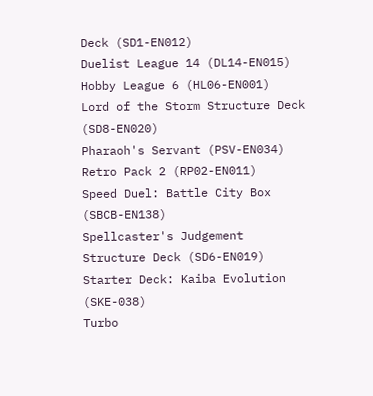Deck (SD1-EN012)
Duelist League 14 (DL14-EN015)
Hobby League 6 (HL06-EN001)
Lord of the Storm Structure Deck (SD8-EN020)
Pharaoh's Servant (PSV-EN034)
Retro Pack 2 (RP02-EN011)
Speed Duel: Battle City Box (SBCB-EN138)
Spellcaster's Judgement Structure Deck (SD6-EN019)
Starter Deck: Kaiba Evolution (SKE-038)
Turbo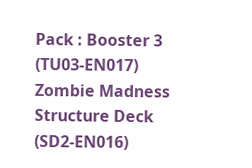Pack : Booster 3 (TU03-EN017)
Zombie Madness Structure Deck (SD2-EN016)